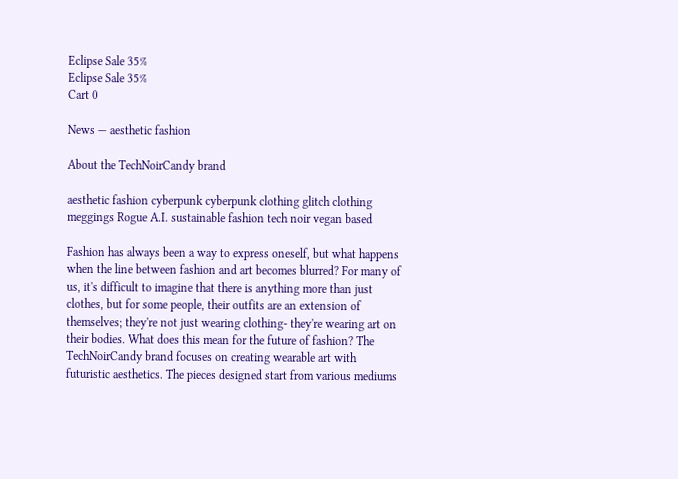Eclipse Sale 35%
Eclipse Sale 35%
Cart 0

News — aesthetic fashion

About the TechNoirCandy brand

aesthetic fashion cyberpunk cyberpunk clothing glitch clothing meggings Rogue A.I. sustainable fashion tech noir vegan based

Fashion has always been a way to express oneself, but what happens when the line between fashion and art becomes blurred? For many of us, it's difficult to imagine that there is anything more than just clothes, but for some people, their outfits are an extension of themselves; they're not just wearing clothing- they're wearing art on their bodies. What does this mean for the future of fashion? The TechNoirCandy brand focuses on creating wearable art with futuristic aesthetics. The pieces designed start from various mediums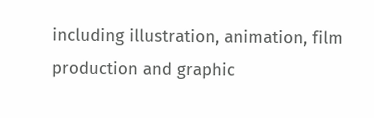including illustration, animation, film production and graphic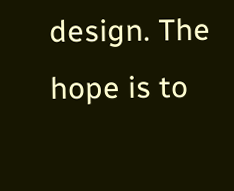design. The hope is to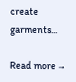create garments...

Read more →